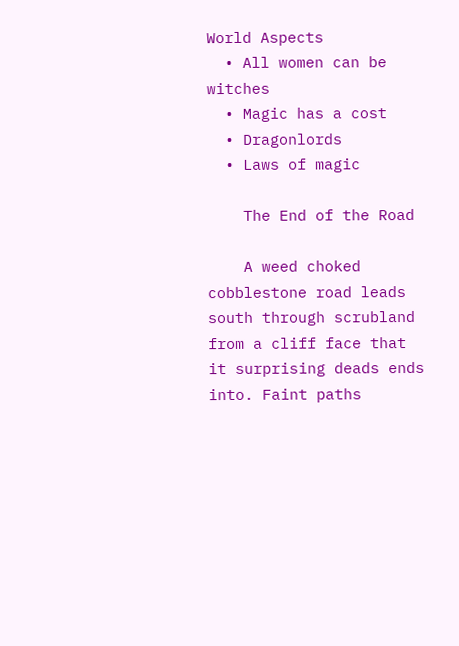World Aspects
  • All women can be witches
  • Magic has a cost
  • Dragonlords
  • Laws of magic

    The End of the Road

    A weed choked cobblestone road leads south through scrubland from a cliff face that it surprising deads ends into. Faint paths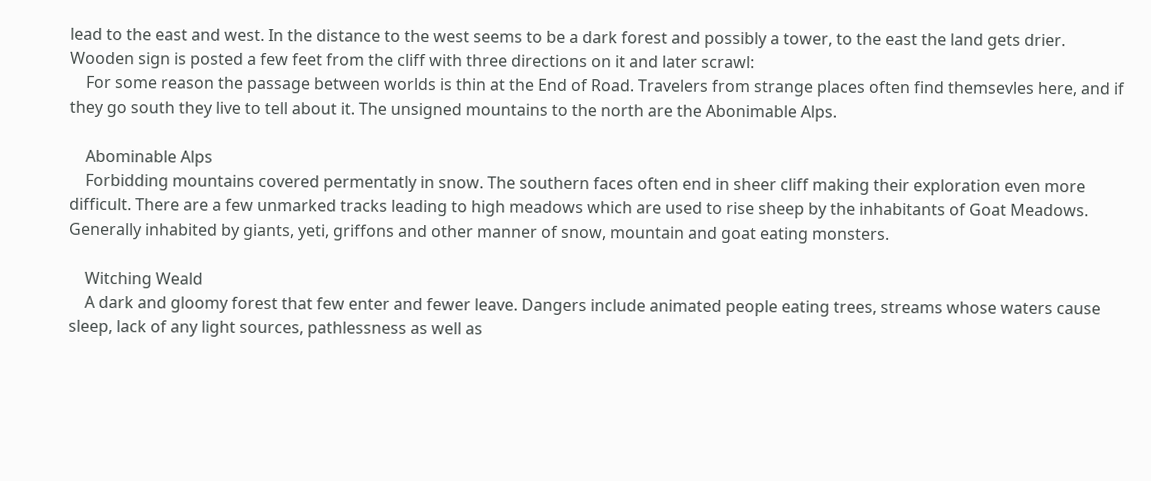lead to the east and west. In the distance to the west seems to be a dark forest and possibly a tower, to the east the land gets drier. Wooden sign is posted a few feet from the cliff with three directions on it and later scrawl:
    For some reason the passage between worlds is thin at the End of Road. Travelers from strange places often find themsevles here, and if they go south they live to tell about it. The unsigned mountains to the north are the Abonimable Alps.

    Abominable Alps
    Forbidding mountains covered permentatly in snow. The southern faces often end in sheer cliff making their exploration even more difficult. There are a few unmarked tracks leading to high meadows which are used to rise sheep by the inhabitants of Goat Meadows. Generally inhabited by giants, yeti, griffons and other manner of snow, mountain and goat eating monsters.

    Witching Weald
    A dark and gloomy forest that few enter and fewer leave. Dangers include animated people eating trees, streams whose waters cause sleep, lack of any light sources, pathlessness as well as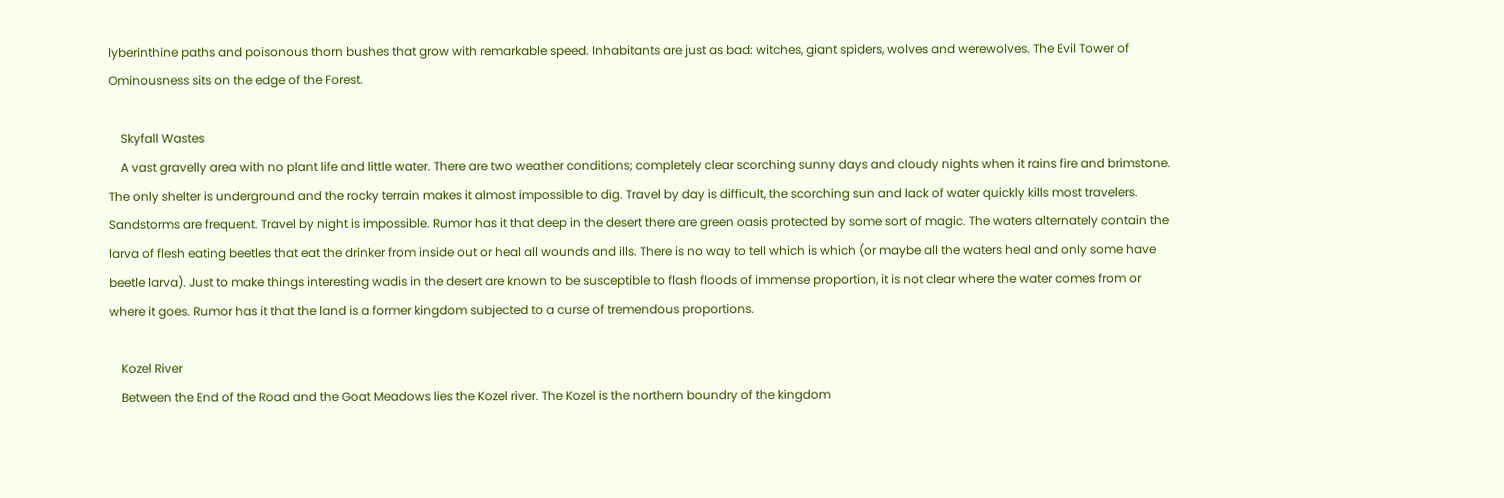lyberinthine paths and poisonous thorn bushes that grow with remarkable speed. Inhabitants are just as bad: witches, giant spiders, wolves and werewolves. The Evil Tower of Ominousness sits on the edge of the Forest.

    Skyfall Wastes
    A vast gravelly area with no plant life and little water. There are two weather conditions; completely clear scorching sunny days and cloudy nights when it rains fire and brimstone. The only shelter is underground and the rocky terrain makes it almost impossible to dig. Travel by day is difficult, the scorching sun and lack of water quickly kills most travelers. Sandstorms are frequent. Travel by night is impossible. Rumor has it that deep in the desert there are green oasis protected by some sort of magic. The waters alternately contain the larva of flesh eating beetles that eat the drinker from inside out or heal all wounds and ills. There is no way to tell which is which (or maybe all the waters heal and only some have beetle larva). Just to make things interesting wadis in the desert are known to be susceptible to flash floods of immense proportion, it is not clear where the water comes from or where it goes. Rumor has it that the land is a former kingdom subjected to a curse of tremendous proportions.

    Kozel River
    Between the End of the Road and the Goat Meadows lies the Kozel river. The Kozel is the northern boundry of the kingdom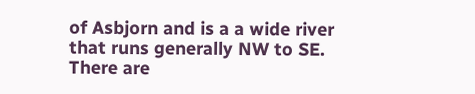of Asbjorn and is a a wide river that runs generally NW to SE. There are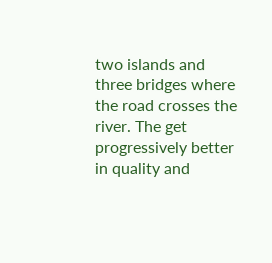two islands and three bridges where the road crosses the river. The get progressively better in quality and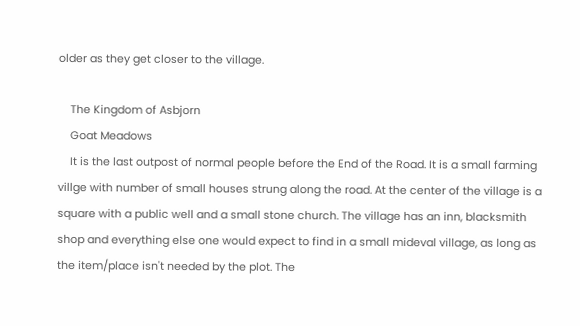older as they get closer to the village.

    The Kingdom of Asbjorn
    Goat Meadows
    It is the last outpost of normal people before the End of the Road. It is a small farming villge with number of small houses strung along the road. At the center of the village is a square with a public well and a small stone church. The village has an inn, blacksmith shop and everything else one would expect to find in a small mideval village, as long as the item/place isn't needed by the plot. The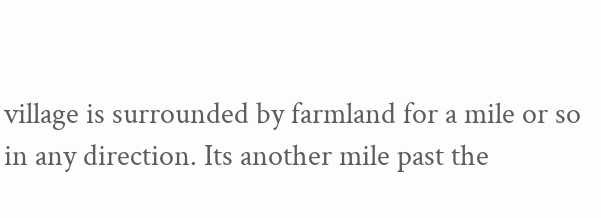village is surrounded by farmland for a mile or so in any direction. Its another mile past the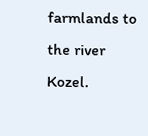farmlands to the river Kozel.